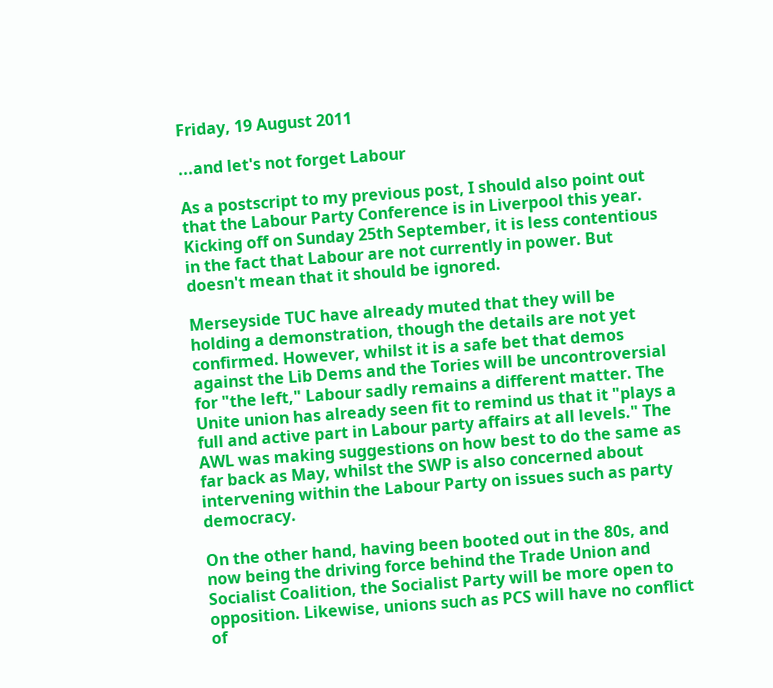Friday, 19 August 2011

...and let's not forget Labour

As a postscript to my previous post, I should also point out that the Labour Party Conference is in Liverpool this year. Kicking off on Sunday 25th September, it is less contentious in the fact that Labour are not currently in power. But doesn't mean that it should be ignored.

Merseyside TUC have already muted that they will be holding a demonstration, though the details are not yet confirmed. However, whilst it is a safe bet that demos against the Lib Dems and the Tories will be uncontroversial for "the left," Labour sadly remains a different matter. The Unite union has already seen fit to remind us that it "plays a full and active part in Labour party affairs at all levels." The AWL was making suggestions on how best to do the same as far back as May, whilst the SWP is also concerned about intervening within the Labour Party on issues such as party democracy.

On the other hand, having been booted out in the 80s, and now being the driving force behind the Trade Union and Socialist Coalition, the Socialist Party will be more open to opposition. Likewise, unions such as PCS will have no conflict of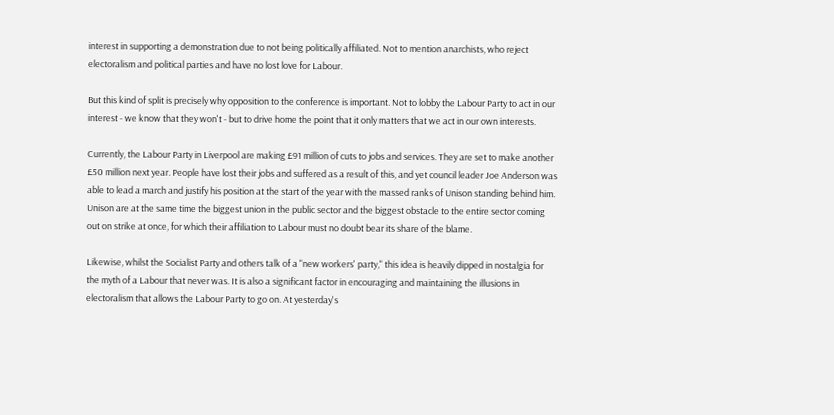interest in supporting a demonstration due to not being politically affiliated. Not to mention anarchists, who reject electoralism and political parties and have no lost love for Labour.

But this kind of split is precisely why opposition to the conference is important. Not to lobby the Labour Party to act in our interest - we know that they won't - but to drive home the point that it only matters that we act in our own interests.

Currently, the Labour Party in Liverpool are making £91 million of cuts to jobs and services. They are set to make another £50 million next year. People have lost their jobs and suffered as a result of this, and yet council leader Joe Anderson was able to lead a march and justify his position at the start of the year with the massed ranks of Unison standing behind him. Unison are at the same time the biggest union in the public sector and the biggest obstacle to the entire sector coming out on strike at once, for which their affiliation to Labour must no doubt bear its share of the blame.

Likewise, whilst the Socialist Party and others talk of a "new workers' party," this idea is heavily dipped in nostalgia for the myth of a Labour that never was. It is also a significant factor in encouraging and maintaining the illusions in electoralism that allows the Labour Party to go on. At yesterday's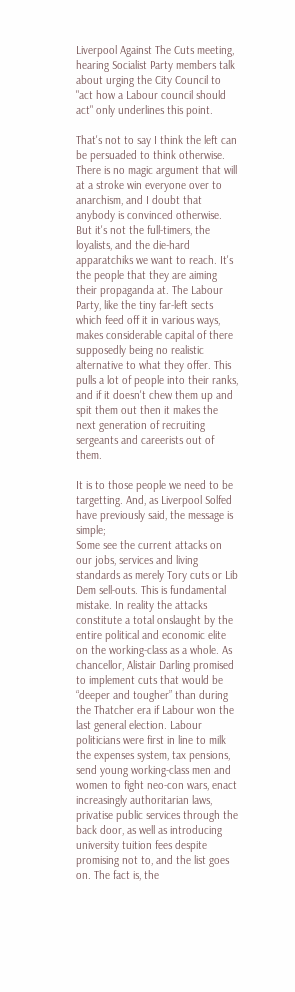Liverpool Against The Cuts meeting, hearing Socialist Party members talk about urging the City Council to "act how a Labour council should act" only underlines this point.

That's not to say I think the left can be persuaded to think otherwise. There is no magic argument that will at a stroke win everyone over to anarchism, and I doubt that anybody is convinced otherwise. But it's not the full-timers, the loyalists, and the die-hard apparatchiks we want to reach. It's the people that they are aiming their propaganda at. The Labour Party, like the tiny far-left sects which feed off it in various ways, makes considerable capital of there supposedly being no realistic alternative to what they offer. This pulls a lot of people into their ranks, and if it doesn't chew them up and spit them out then it makes the next generation of recruiting sergeants and careerists out of them.

It is to those people we need to be targetting. And, as Liverpool Solfed have previously said, the message is simple;
Some see the current attacks on our jobs, services and living standards as merely Tory cuts or Lib Dem sell-outs. This is fundamental mistake. In reality the attacks constitute a total onslaught by the entire political and economic elite on the working-class as a whole. As chancellor, Alistair Darling promised to implement cuts that would be “deeper and tougher” than during the Thatcher era if Labour won the last general election. Labour politicians were first in line to milk the expenses system, tax pensions, send young working-class men and women to fight neo-con wars, enact increasingly authoritarian laws, privatise public services through the back door, as well as introducing university tuition fees despite promising not to, and the list goes on. The fact is, the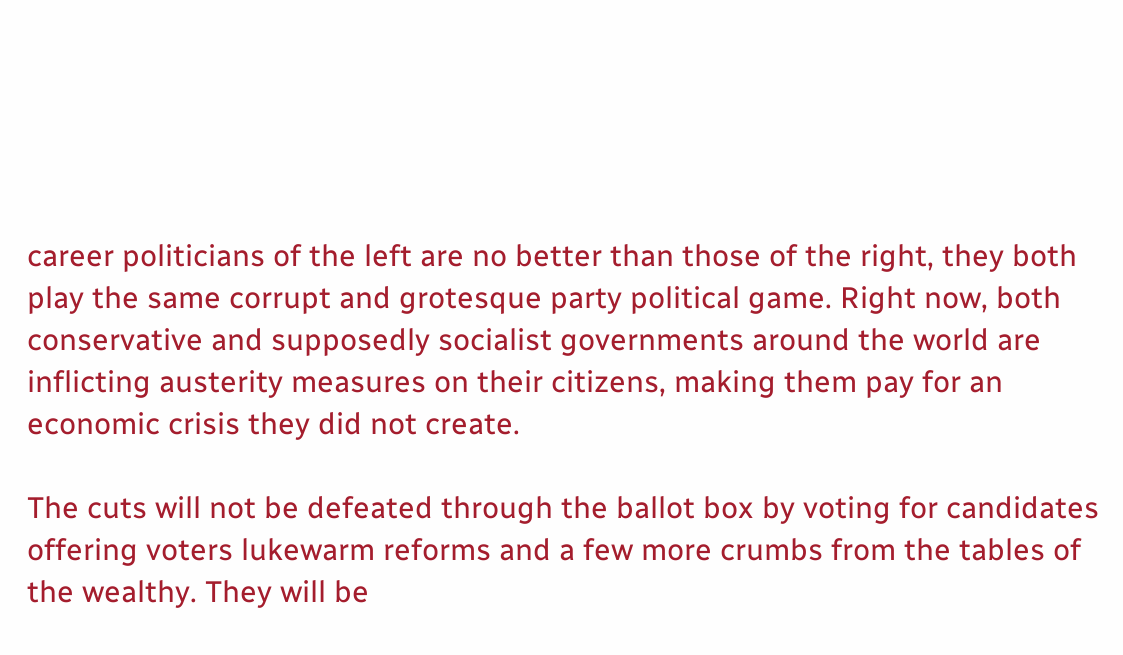career politicians of the left are no better than those of the right, they both play the same corrupt and grotesque party political game. Right now, both conservative and supposedly socialist governments around the world are inflicting austerity measures on their citizens, making them pay for an economic crisis they did not create.

The cuts will not be defeated through the ballot box by voting for candidates offering voters lukewarm reforms and a few more crumbs from the tables of the wealthy. They will be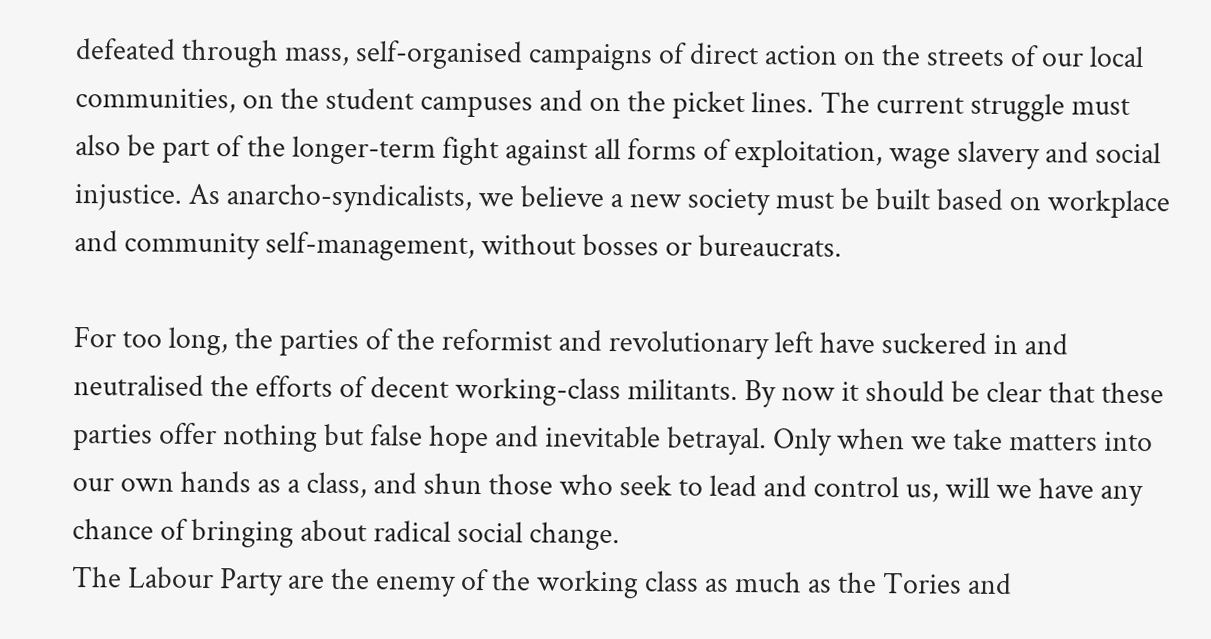defeated through mass, self-organised campaigns of direct action on the streets of our local communities, on the student campuses and on the picket lines. The current struggle must also be part of the longer-term fight against all forms of exploitation, wage slavery and social injustice. As anarcho-syndicalists, we believe a new society must be built based on workplace and community self-management, without bosses or bureaucrats.

For too long, the parties of the reformist and revolutionary left have suckered in and neutralised the efforts of decent working-class militants. By now it should be clear that these parties offer nothing but false hope and inevitable betrayal. Only when we take matters into our own hands as a class, and shun those who seek to lead and control us, will we have any chance of bringing about radical social change.
The Labour Party are the enemy of the working class as much as the Tories and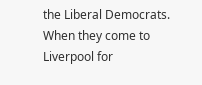the Liberal Democrats. When they come to Liverpool for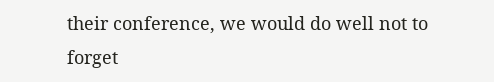their conference, we would do well not to forget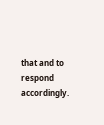that and to respond accordingly.